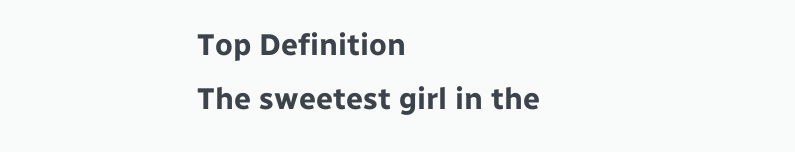Top Definition
The sweetest girl in the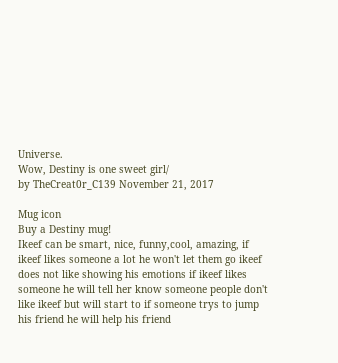Universe.
Wow, Destiny is one sweet girl/
by TheCreat0r_C139 November 21, 2017

Mug icon
Buy a Destiny mug!
Ikeef can be smart, nice, funny,cool, amazing, if ikeef likes someone a lot he won't let them go ikeef does not like showing his emotions if ikeef likes someone he will tell her know someone people don't like ikeef but will start to if someone trys to jump his friend he will help his friend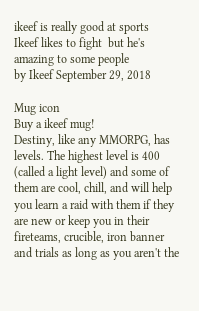ikeef is really good at sports
Ikeef likes to fight  but he's amazing to some people
by Ikeef September 29, 2018

Mug icon
Buy a ikeef mug!
Destiny, like any MMORPG, has levels. The highest level is 400 (called a light level) and some of them are cool, chill, and will help you learn a raid with them if they are new or keep you in their fireteams, crucible, iron banner and trials as long as you aren't the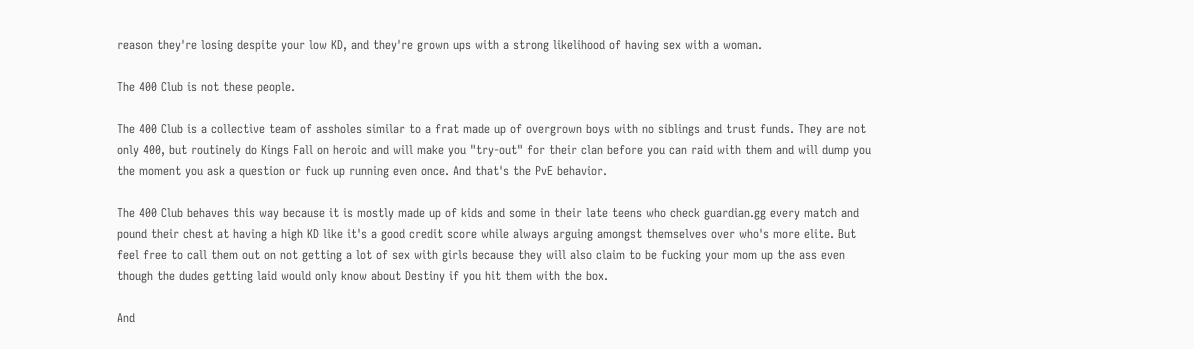reason they're losing despite your low KD, and they're grown ups with a strong likelihood of having sex with a woman.

The 400 Club is not these people.

The 400 Club is a collective team of assholes similar to a frat made up of overgrown boys with no siblings and trust funds. They are not only 400, but routinely do Kings Fall on heroic and will make you "try-out" for their clan before you can raid with them and will dump you the moment you ask a question or fuck up running even once. And that's the PvE behavior.

The 400 Club behaves this way because it is mostly made up of kids and some in their late teens who check guardian.gg every match and pound their chest at having a high KD like it's a good credit score while always arguing amongst themselves over who's more elite. But feel free to call them out on not getting a lot of sex with girls because they will also claim to be fucking your mom up the ass even though the dudes getting laid would only know about Destiny if you hit them with the box.

And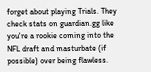forget about playing Trials. They check stats on guardian.gg like you're a rookie coming into the NFL draft and masturbate (if possible) over being flawless.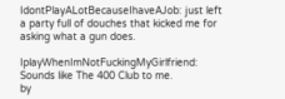IdontPlayALotBecauseIhaveAJob: just left a party full of douches that kicked me for asking what a gun does.

IplayWhenImNotFuckingMyGirlfriend: Sounds like The 400 Club to me.
by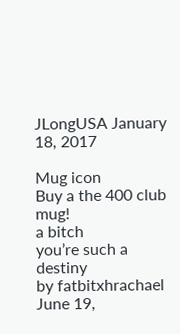JLongUSA January 18, 2017

Mug icon
Buy a the 400 club mug!
a bitch
you’re such a destiny
by fatbitxhrachael June 19,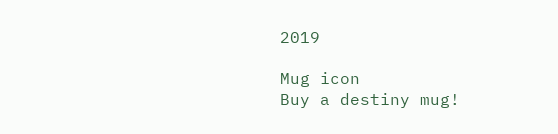2019

Mug icon
Buy a destiny mug!